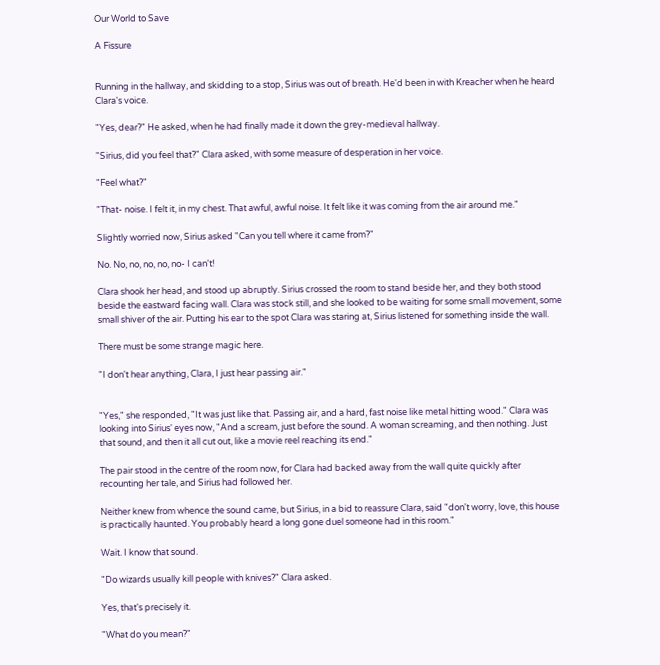Our World to Save

A Fissure


Running in the hallway, and skidding to a stop, Sirius was out of breath. He'd been in with Kreacher when he heard Clara's voice.

"Yes, dear?" He asked, when he had finally made it down the grey-medieval hallway.

"Sirius, did you feel that?" Clara asked, with some measure of desperation in her voice.

"Feel what?"

"That- noise. I felt it, in my chest. That awful, awful noise. It felt like it was coming from the air around me."

Slightly worried now, Sirius asked "Can you tell where it came from?"

No. No, no, no, no, no- I can't!

Clara shook her head, and stood up abruptly. Sirius crossed the room to stand beside her, and they both stood beside the eastward facing wall. Clara was stock still, and she looked to be waiting for some small movement, some small shiver of the air. Putting his ear to the spot Clara was staring at, Sirius listened for something inside the wall.

There must be some strange magic here.

"I don't hear anything, Clara, I just hear passing air."


"Yes," she responded, "It was just like that. Passing air, and a hard, fast noise like metal hitting wood." Clara was looking into Sirius' eyes now, "And a scream, just before the sound. A woman screaming, and then nothing. Just that sound, and then it all cut out, like a movie reel reaching its end."

The pair stood in the centre of the room now, for Clara had backed away from the wall quite quickly after recounting her tale, and Sirius had followed her.

Neither knew from whence the sound came, but Sirius, in a bid to reassure Clara, said "don't worry, love, this house is practically haunted. You probably heard a long gone duel someone had in this room."

Wait. I know that sound.

"Do wizards usually kill people with knives?" Clara asked.

Yes, that's precisely it.

"What do you mean?"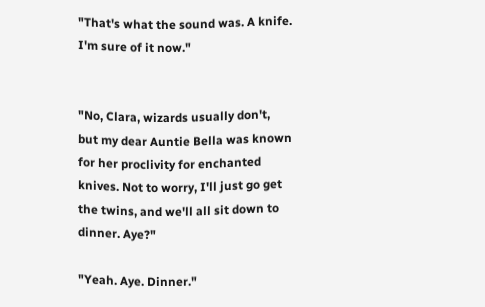"That's what the sound was. A knife. I'm sure of it now."


"No, Clara, wizards usually don't, but my dear Auntie Bella was known for her proclivity for enchanted knives. Not to worry, I'll just go get the twins, and we'll all sit down to dinner. Aye?"

"Yeah. Aye. Dinner."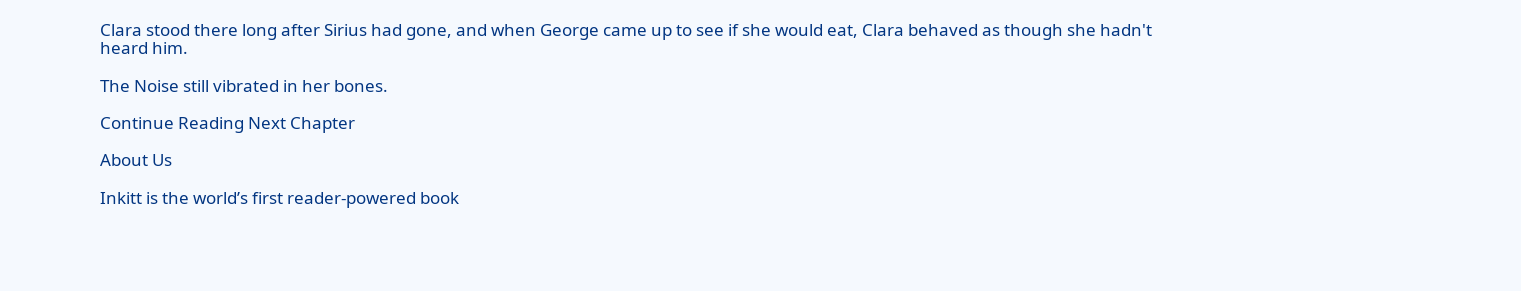Clara stood there long after Sirius had gone, and when George came up to see if she would eat, Clara behaved as though she hadn't heard him.

The Noise still vibrated in her bones.

Continue Reading Next Chapter

About Us

Inkitt is the world’s first reader-powered book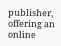publisher, offering an online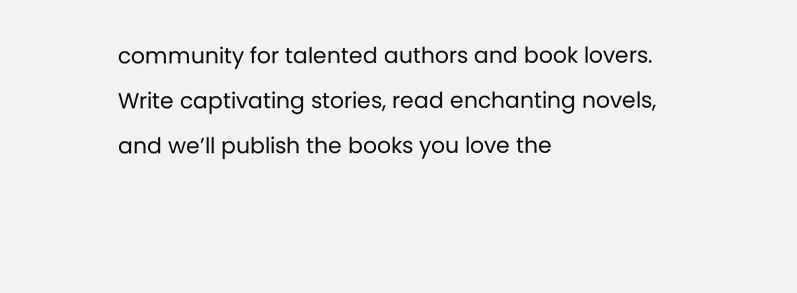community for talented authors and book lovers. Write captivating stories, read enchanting novels, and we’ll publish the books you love the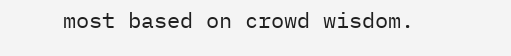most based on crowd wisdom.